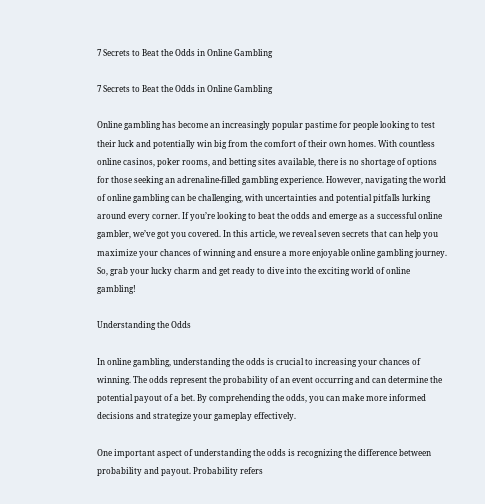7 Secrets to Beat the Odds in Online Gambling

7 Secrets to Beat the Odds in Online Gambling

Online gambling has become an increasingly popular pastime for people looking to test their luck and potentially win big from the comfort of their own homes. With countless online casinos, poker rooms, and betting sites available, there is no shortage of options for those seeking an adrenaline-filled gambling experience. However, navigating the world of online gambling can be challenging, with uncertainties and potential pitfalls lurking around every corner. If you’re looking to beat the odds and emerge as a successful online gambler, we’ve got you covered. In this article, we reveal seven secrets that can help you maximize your chances of winning and ensure a more enjoyable online gambling journey. So, grab your lucky charm and get ready to dive into the exciting world of online gambling!

Understanding the Odds

In online gambling, understanding the odds is crucial to increasing your chances of winning. The odds represent the probability of an event occurring and can determine the potential payout of a bet. By comprehending the odds, you can make more informed decisions and strategize your gameplay effectively.

One important aspect of understanding the odds is recognizing the difference between probability and payout. Probability refers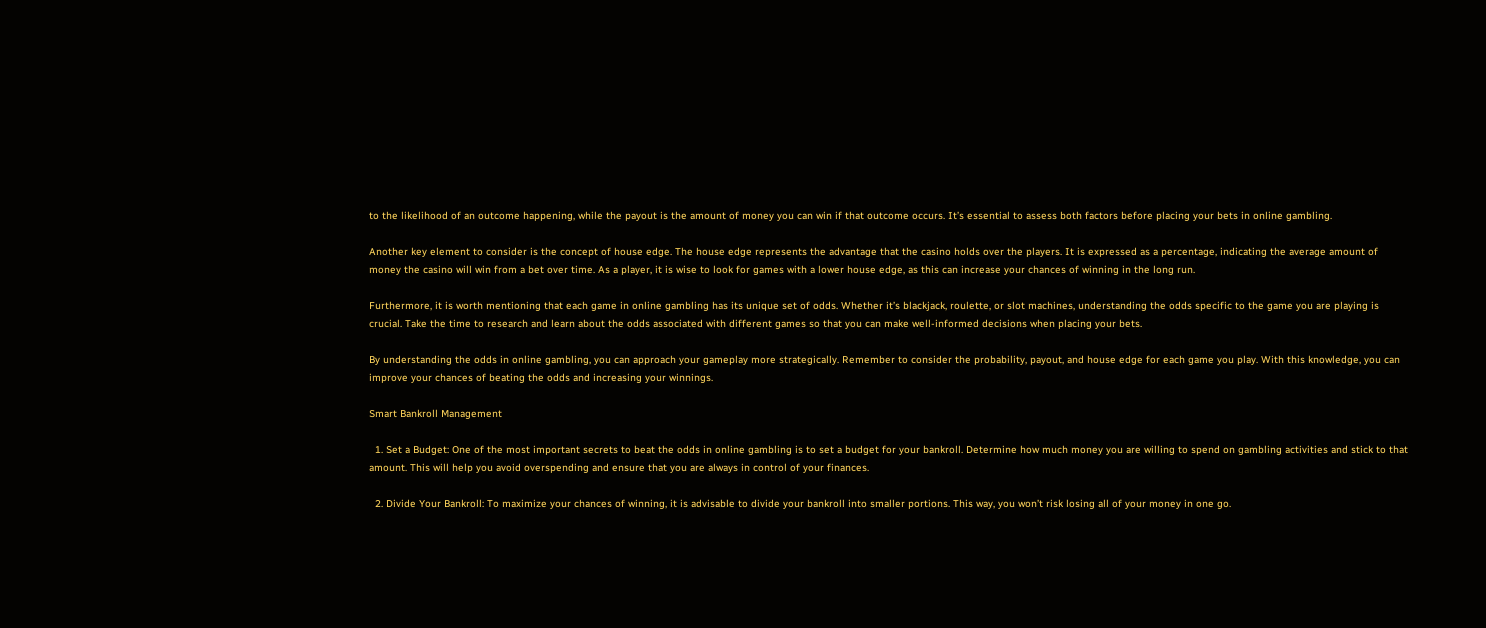to the likelihood of an outcome happening, while the payout is the amount of money you can win if that outcome occurs. It’s essential to assess both factors before placing your bets in online gambling.

Another key element to consider is the concept of house edge. The house edge represents the advantage that the casino holds over the players. It is expressed as a percentage, indicating the average amount of money the casino will win from a bet over time. As a player, it is wise to look for games with a lower house edge, as this can increase your chances of winning in the long run.

Furthermore, it is worth mentioning that each game in online gambling has its unique set of odds. Whether it’s blackjack, roulette, or slot machines, understanding the odds specific to the game you are playing is crucial. Take the time to research and learn about the odds associated with different games so that you can make well-informed decisions when placing your bets.

By understanding the odds in online gambling, you can approach your gameplay more strategically. Remember to consider the probability, payout, and house edge for each game you play. With this knowledge, you can improve your chances of beating the odds and increasing your winnings.

Smart Bankroll Management

  1. Set a Budget: One of the most important secrets to beat the odds in online gambling is to set a budget for your bankroll. Determine how much money you are willing to spend on gambling activities and stick to that amount. This will help you avoid overspending and ensure that you are always in control of your finances.

  2. Divide Your Bankroll: To maximize your chances of winning, it is advisable to divide your bankroll into smaller portions. This way, you won’t risk losing all of your money in one go.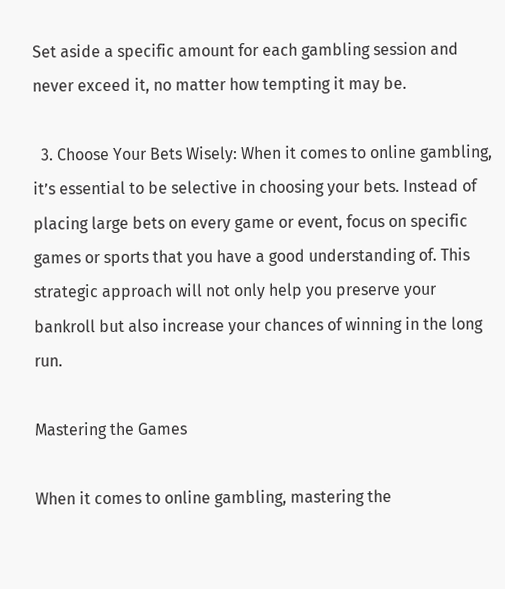Set aside a specific amount for each gambling session and never exceed it, no matter how tempting it may be.

  3. Choose Your Bets Wisely: When it comes to online gambling, it’s essential to be selective in choosing your bets. Instead of placing large bets on every game or event, focus on specific games or sports that you have a good understanding of. This strategic approach will not only help you preserve your bankroll but also increase your chances of winning in the long run.

Mastering the Games

When it comes to online gambling, mastering the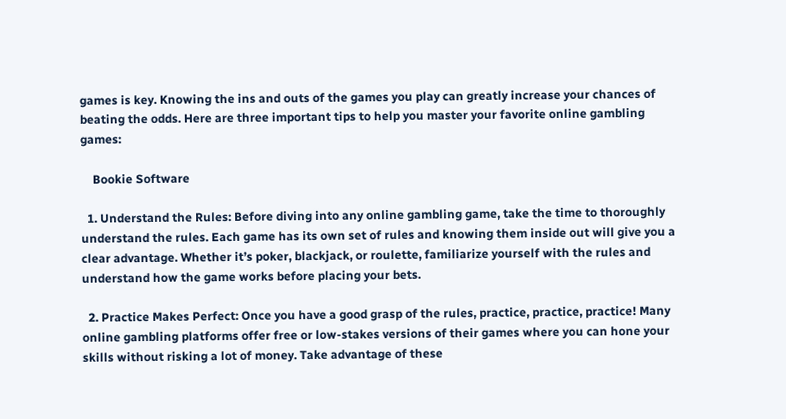games is key. Knowing the ins and outs of the games you play can greatly increase your chances of beating the odds. Here are three important tips to help you master your favorite online gambling games:

    Bookie Software

  1. Understand the Rules: Before diving into any online gambling game, take the time to thoroughly understand the rules. Each game has its own set of rules and knowing them inside out will give you a clear advantage. Whether it’s poker, blackjack, or roulette, familiarize yourself with the rules and understand how the game works before placing your bets.

  2. Practice Makes Perfect: Once you have a good grasp of the rules, practice, practice, practice! Many online gambling platforms offer free or low-stakes versions of their games where you can hone your skills without risking a lot of money. Take advantage of these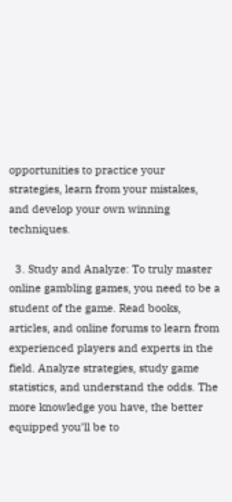opportunities to practice your strategies, learn from your mistakes, and develop your own winning techniques.

  3. Study and Analyze: To truly master online gambling games, you need to be a student of the game. Read books, articles, and online forums to learn from experienced players and experts in the field. Analyze strategies, study game statistics, and understand the odds. The more knowledge you have, the better equipped you’ll be to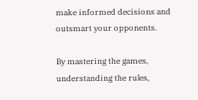make informed decisions and outsmart your opponents.

By mastering the games, understanding the rules,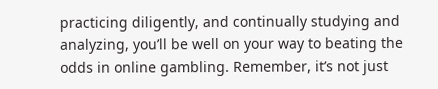practicing diligently, and continually studying and analyzing, you’ll be well on your way to beating the odds in online gambling. Remember, it’s not just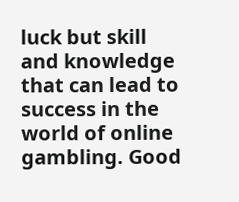luck but skill and knowledge that can lead to success in the world of online gambling. Good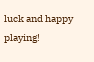luck and happy playing!